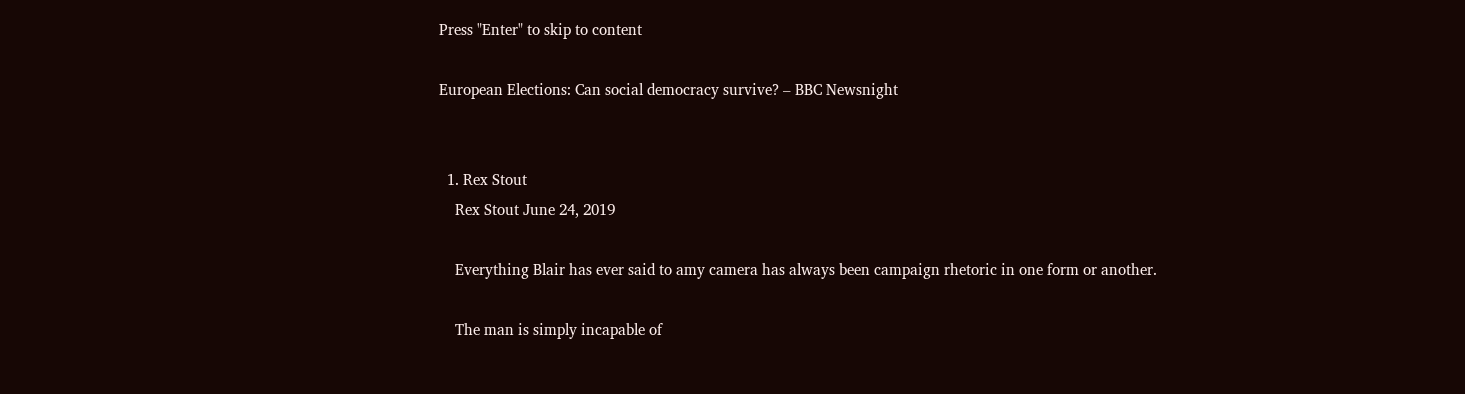Press "Enter" to skip to content

European Elections: Can social democracy survive? – BBC Newsnight


  1. Rex Stout
    Rex Stout June 24, 2019

    Everything Blair has ever said to amy camera has always been campaign rhetoric in one form or another.

    The man is simply incapable of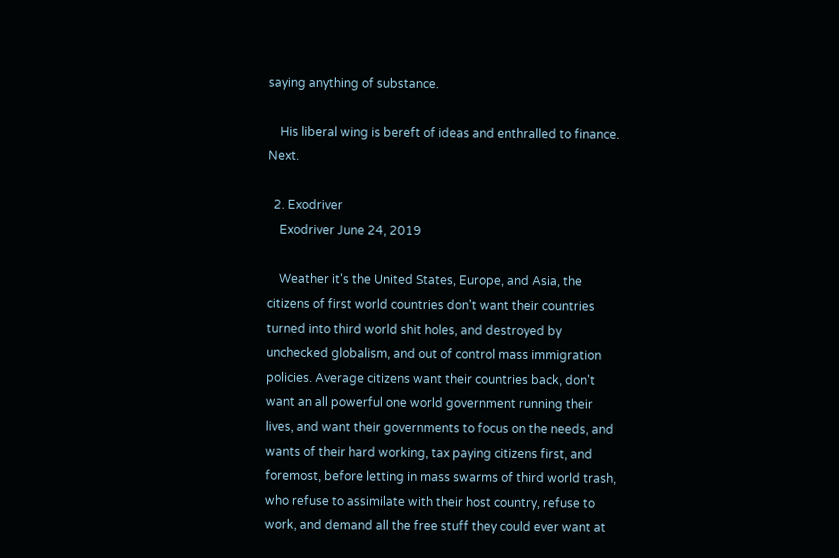saying anything of substance.

    His liberal wing is bereft of ideas and enthralled to finance. Next.

  2. Exodriver
    Exodriver June 24, 2019

    Weather it's the United States, Europe, and Asia, the citizens of first world countries don't want their countries turned into third world shit holes, and destroyed by unchecked globalism, and out of control mass immigration policies. Average citizens want their countries back, don't want an all powerful one world government running their lives, and want their governments to focus on the needs, and wants of their hard working, tax paying citizens first, and foremost, before letting in mass swarms of third world trash, who refuse to assimilate with their host country, refuse to work, and demand all the free stuff they could ever want at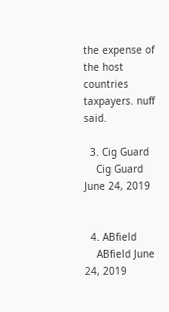the expense of the host countries taxpayers. nuff said.

  3. Cig Guard
    Cig Guard June 24, 2019


  4. ABfield
    ABfield June 24, 2019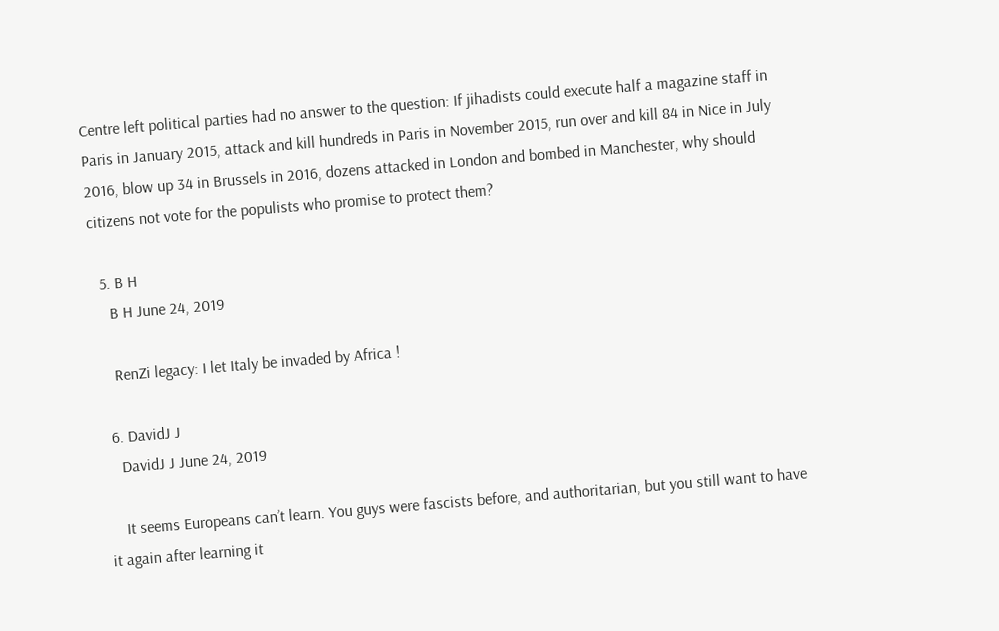Centre left political parties had no answer to the question: If jihadists could execute half a magazine staff in Paris in January 2015, attack and kill hundreds in Paris in November 2015, run over and kill 84 in Nice in July 2016, blow up 34 in Brussels in 2016, dozens attacked in London and bombed in Manchester, why should citizens not vote for the populists who promise to protect them?

  5. B H
    B H June 24, 2019

    RenZi legacy: I let Italy be invaded by Africa !

  6. DavidJ J
    DavidJ J June 24, 2019

    It seems Europeans can’t learn. You guys were fascists before, and authoritarian, but you still want to have it again after learning it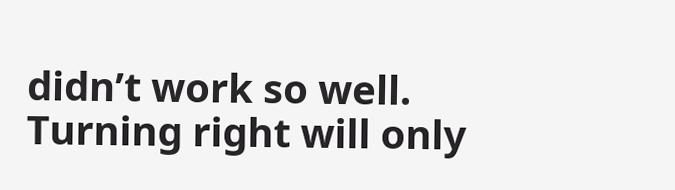didn’t work so well. Turning right will only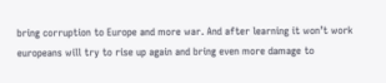bring corruption to Europe and more war. And after learning it won’t work europeans will try to rise up again and bring even more damage to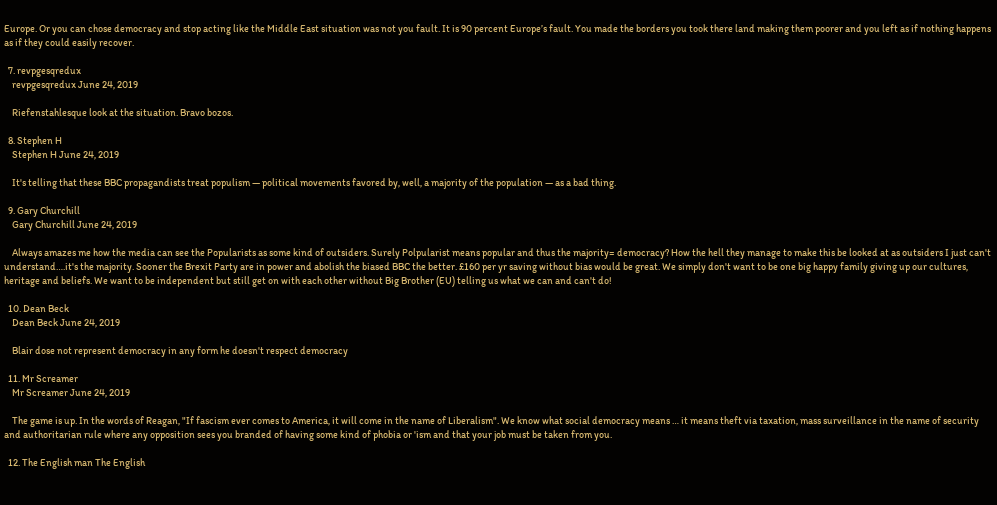Europe. Or you can chose democracy and stop acting like the Middle East situation was not you fault. It is 90 percent Europe’s fault. You made the borders you took there land making them poorer and you left as if nothing happens as if they could easily recover.

  7. revpgesqredux
    revpgesqredux June 24, 2019

    Riefenstahlesque look at the situation. Bravo bozos.

  8. Stephen H
    Stephen H June 24, 2019

    It's telling that these BBC propagandists treat populism — political movements favored by, well, a majority of the population — as a bad thing.

  9. Gary Churchill
    Gary Churchill June 24, 2019

    Always amazes me how the media can see the Popularists as some kind of outsiders. Surely Polpularist means popular and thus the majority= democracy? How the hell they manage to make this be looked at as outsiders I just can't understand….it's the majority. Sooner the Brexit Party are in power and abolish the biased BBC the better. £160 per yr saving without bias would be great. We simply don't want to be one big happy family giving up our cultures, heritage and beliefs. We want to be independent but still get on with each other without Big Brother (EU) telling us what we can and can't do!

  10. Dean Beck
    Dean Beck June 24, 2019

    Blair dose not represent democracy in any form he doesn't respect democracy

  11. Mr Screamer
    Mr Screamer June 24, 2019

    The game is up. In the words of Reagan, "If fascism ever comes to America, it will come in the name of Liberalism". We know what social democracy means … it means theft via taxation, mass surveillance in the name of security and authoritarian rule where any opposition sees you branded of having some kind of phobia or 'ism and that your job must be taken from you.

  12. The English man The English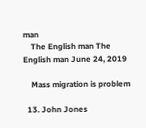man
    The English man The English man June 24, 2019

    Mass migration is problem

  13. John Jones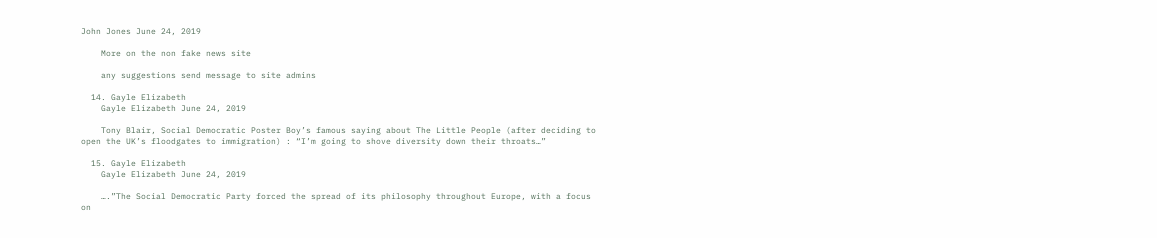John Jones June 24, 2019

    More on the non fake news site

    any suggestions send message to site admins

  14. Gayle Elizabeth
    Gayle Elizabeth June 24, 2019

    Tony Blair, Social Democratic Poster Boy’s famous saying about The Little People (after deciding to open the UK’s floodgates to immigration) : “I’m going to shove diversity down their throats…”

  15. Gayle Elizabeth
    Gayle Elizabeth June 24, 2019

    ….”The Social Democratic Party forced the spread of its philosophy throughout Europe, with a focus on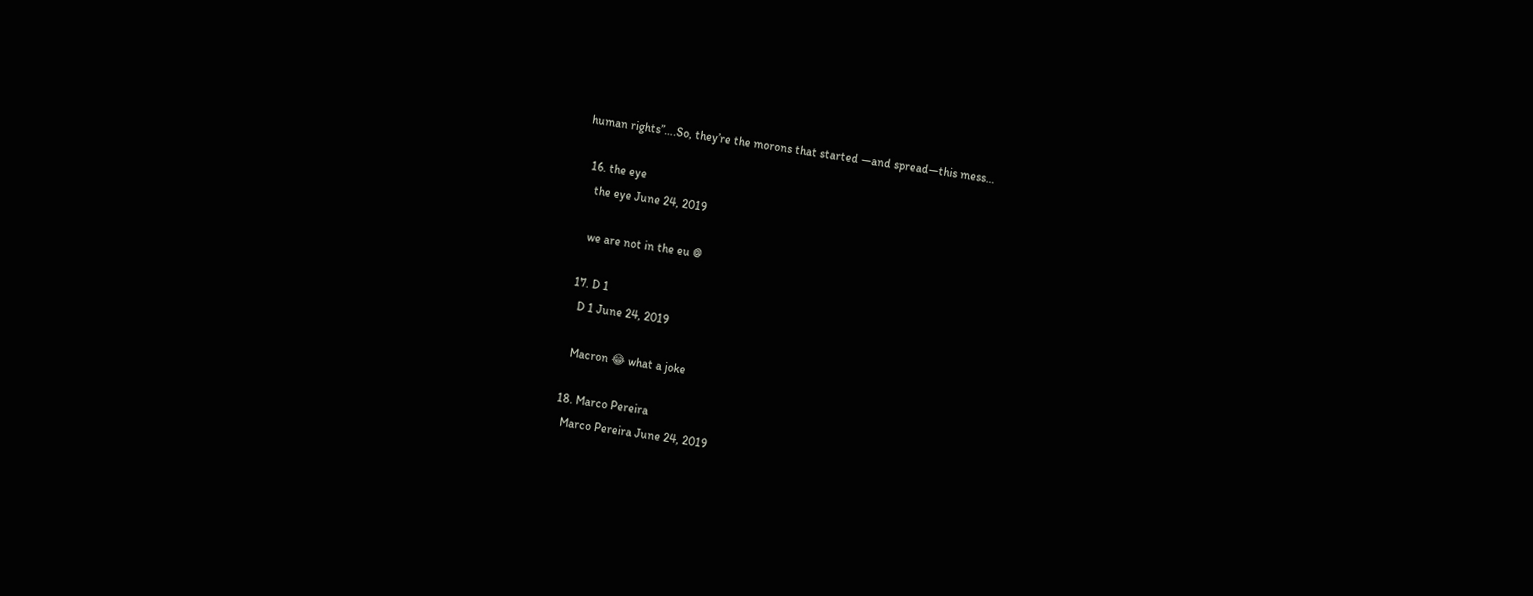human rights”….So, they’re the morons that started —and spread—this mess…

  16. the eye
    the eye June 24, 2019

    we are not in the eu @

  17. D 1
    D 1 June 24, 2019

    Macron 😂 what a joke

  18. Marco Pereira
    Marco Pereira June 24, 2019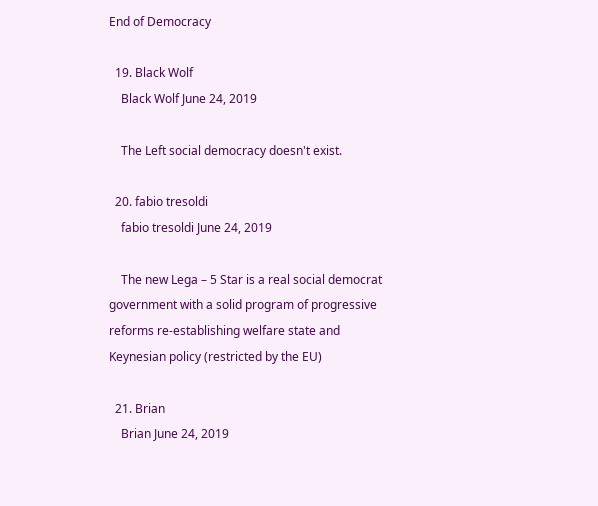End of Democracy

  19. Black Wolf
    Black Wolf June 24, 2019

    The Left social democracy doesn't exist.

  20. fabio tresoldi
    fabio tresoldi June 24, 2019

    The new Lega – 5 Star is a real social democrat government with a solid program of progressive reforms re-establishing welfare state and Keynesian policy (restricted by the EU)

  21. Brian
    Brian June 24, 2019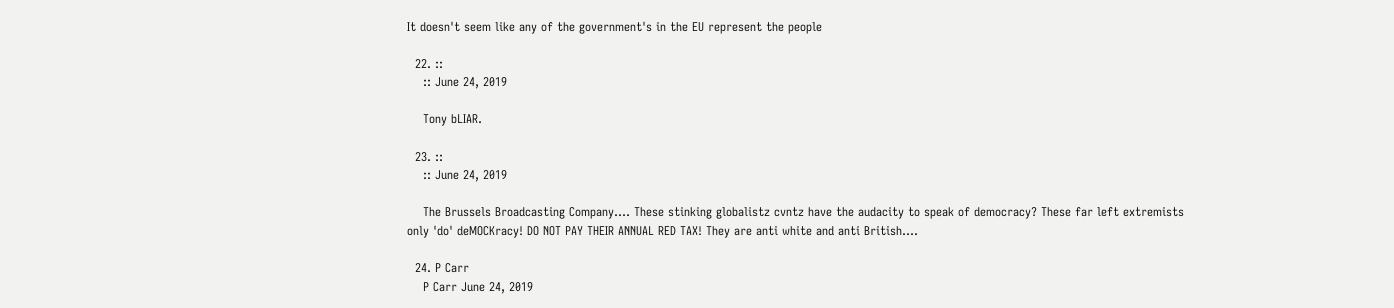It doesn't seem like any of the government's in the EU represent the people

  22. ::
    :: June 24, 2019

    Tony bLIAR.

  23. ::
    :: June 24, 2019

    The Brussels Broadcasting Company…. These stinking globalistz cvntz have the audacity to speak of democracy? These far left extremists only 'do' deMOCKracy! DO NOT PAY THEIR ANNUAL RED TAX! They are anti white and anti British….

  24. P Carr
    P Carr June 24, 2019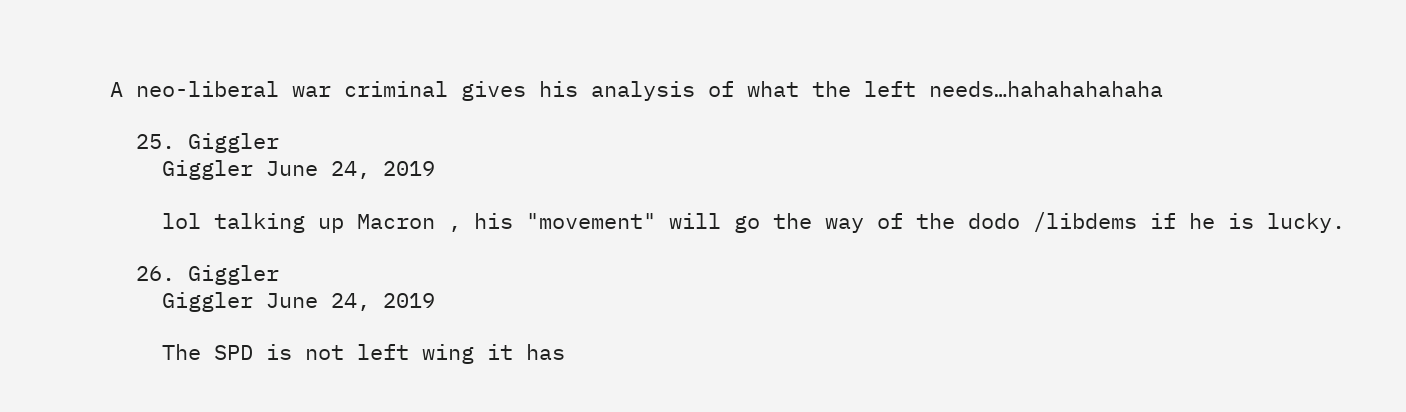A neo-liberal war criminal gives his analysis of what the left needs…hahahahahaha

  25. Giggler
    Giggler June 24, 2019

    lol talking up Macron , his "movement" will go the way of the dodo /libdems if he is lucky.

  26. Giggler
    Giggler June 24, 2019

    The SPD is not left wing it has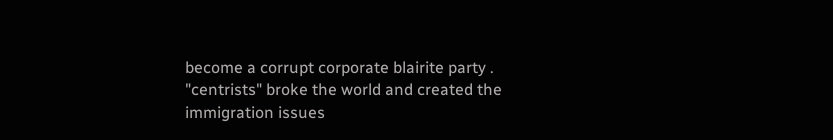become a corrupt corporate blairite party . "centrists" broke the world and created the immigration issues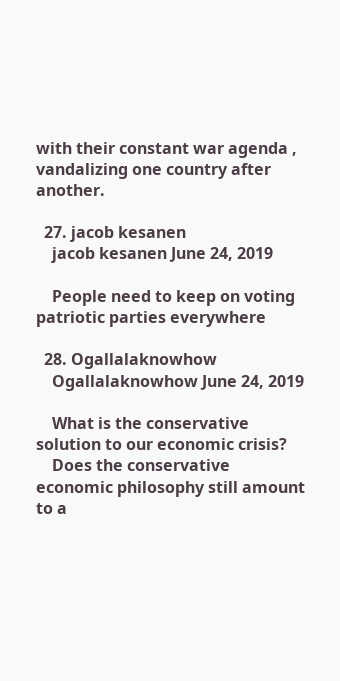with their constant war agenda , vandalizing one country after another.

  27. jacob kesanen
    jacob kesanen June 24, 2019

    People need to keep on voting patriotic parties everywhere

  28. Ogallalaknowhow
    Ogallalaknowhow June 24, 2019

    What is the conservative solution to our economic crisis?
    Does the conservative economic philosophy still amount to a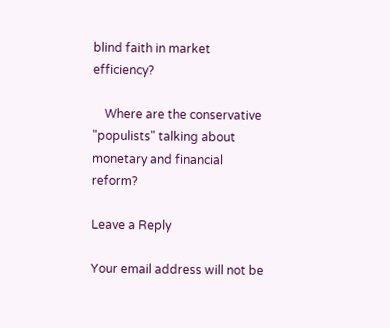blind faith in market efficiency?

    Where are the conservative "populists" talking about monetary and financial reform?

Leave a Reply

Your email address will not be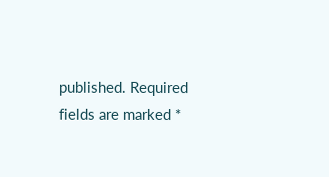published. Required fields are marked *